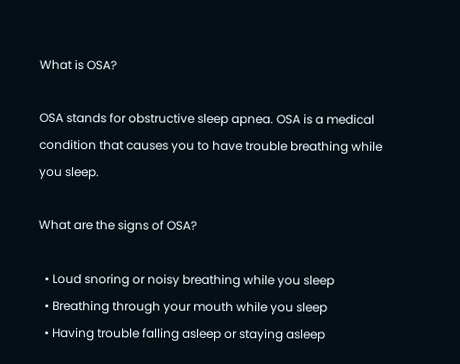What is OSA?

OSA stands for obstructive sleep apnea. OSA is a medical condition that causes you to have trouble breathing while you sleep.

What are the signs of OSA?

  • Loud snoring or noisy breathing while you sleep
  • Breathing through your mouth while you sleep
  • Having trouble falling asleep or staying asleep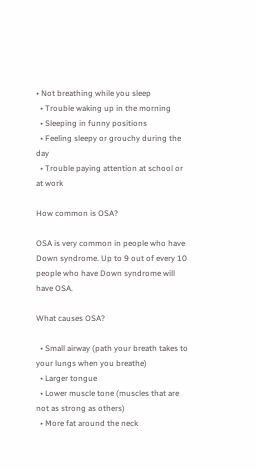• Not breathing while you sleep
  • Trouble waking up in the morning
  • Sleeping in funny positions
  • Feeling sleepy or grouchy during the day
  • Trouble paying attention at school or at work

How common is OSA?

OSA is very common in people who have Down syndrome. Up to 9 out of every 10 people who have Down syndrome will have OSA.

What causes OSA?

  • Small airway (path your breath takes to your lungs when you breathe)
  • Larger tongue
  • Lower muscle tone (muscles that are not as strong as others)
  • More fat around the neck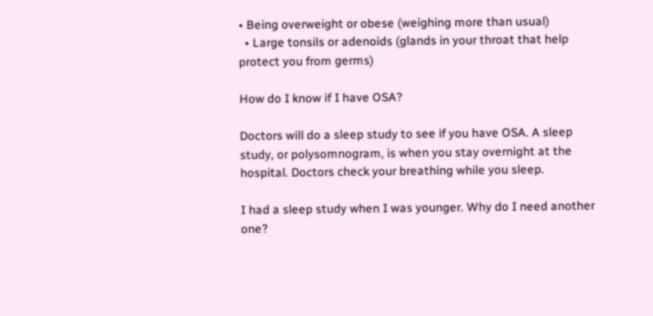• Being overweight or obese (weighing more than usual)
  • Large tonsils or adenoids (glands in your throat that help protect you from germs)

How do I know if I have OSA?

Doctors will do a sleep study to see if you have OSA. A sleep study, or polysomnogram, is when you stay overnight at the hospital. Doctors check your breathing while you sleep.

I had a sleep study when I was younger. Why do I need another one?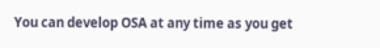You can develop OSA at any time as you get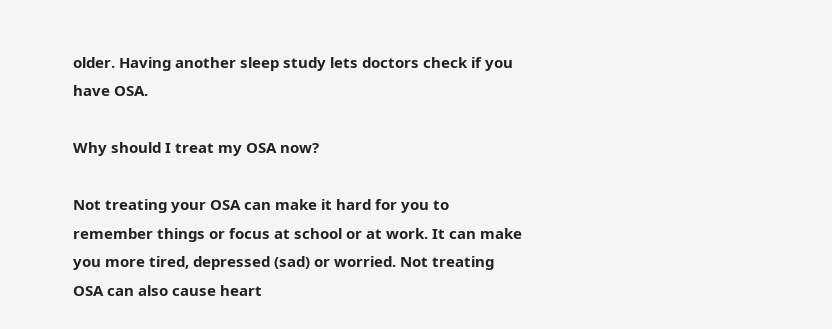older. Having another sleep study lets doctors check if you have OSA.

Why should I treat my OSA now?

Not treating your OSA can make it hard for you to remember things or focus at school or at work. It can make you more tired, depressed (sad) or worried. Not treating OSA can also cause heart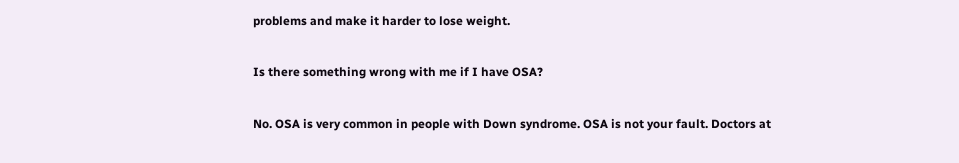problems and make it harder to lose weight.

Is there something wrong with me if I have OSA?

No. OSA is very common in people with Down syndrome. OSA is not your fault. Doctors at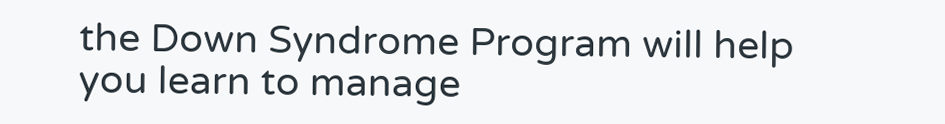the Down Syndrome Program will help you learn to manage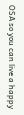OSA so you can live a happy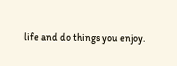life and do things you enjoy.